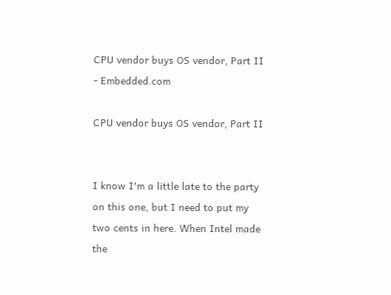CPU vendor buys OS vendor, Part II - Embedded.com

CPU vendor buys OS vendor, Part II


I know I'm a little late to the party on this one, but I need to put my two cents in here. When Intel made the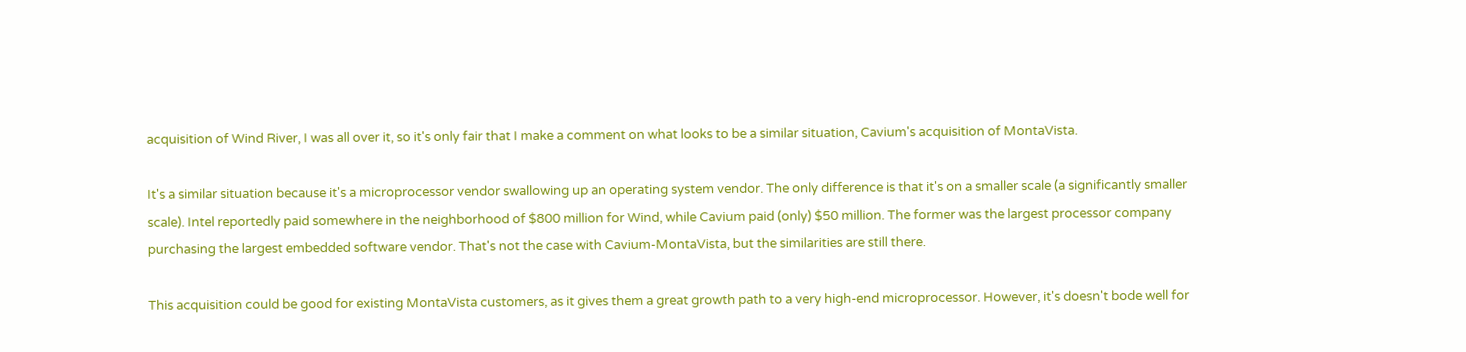acquisition of Wind River, I was all over it, so it's only fair that I make a comment on what looks to be a similar situation, Cavium's acquisition of MontaVista.

It's a similar situation because it's a microprocessor vendor swallowing up an operating system vendor. The only difference is that it's on a smaller scale (a significantly smaller scale). Intel reportedly paid somewhere in the neighborhood of $800 million for Wind, while Cavium paid (only) $50 million. The former was the largest processor company purchasing the largest embedded software vendor. That's not the case with Cavium-MontaVista, but the similarities are still there.

This acquisition could be good for existing MontaVista customers, as it gives them a great growth path to a very high-end microprocessor. However, it's doesn't bode well for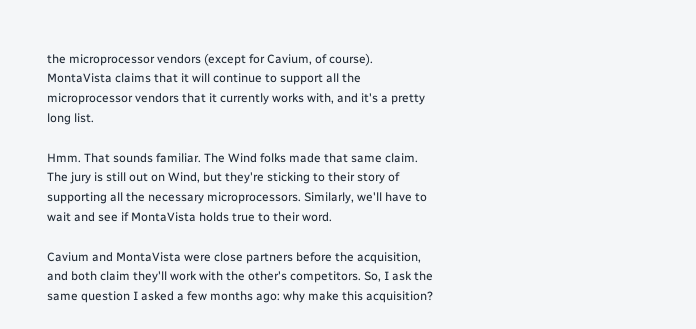the microprocessor vendors (except for Cavium, of course). MontaVista claims that it will continue to support all the microprocessor vendors that it currently works with, and it's a pretty long list.

Hmm. That sounds familiar. The Wind folks made that same claim. The jury is still out on Wind, but they're sticking to their story of supporting all the necessary microprocessors. Similarly, we'll have to wait and see if MontaVista holds true to their word.

Cavium and MontaVista were close partners before the acquisition, and both claim they'll work with the other's competitors. So, I ask the same question I asked a few months ago: why make this acquisition?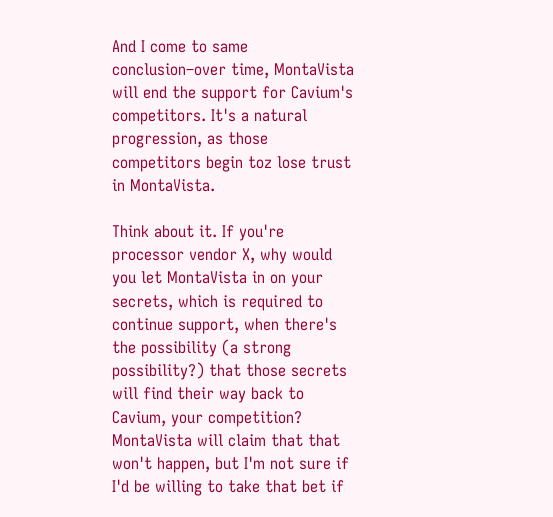And I come to same conclusion–over time, MontaVista will end the support for Cavium's competitors. It's a natural progression, as those competitors begin toz lose trust in MontaVista.

Think about it. If you're processor vendor X, why would you let MontaVista in on your secrets, which is required to continue support, when there's the possibility (a strong possibility?) that those secrets will find their way back to Cavium, your competition? MontaVista will claim that that won't happen, but I'm not sure if I'd be willing to take that bet if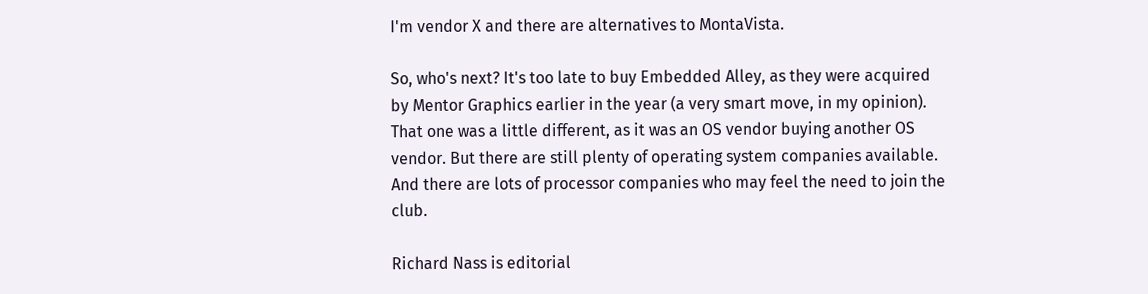I'm vendor X and there are alternatives to MontaVista.

So, who's next? It's too late to buy Embedded Alley, as they were acquired by Mentor Graphics earlier in the year (a very smart move, in my opinion). That one was a little different, as it was an OS vendor buying another OS vendor. But there are still plenty of operating system companies available. And there are lots of processor companies who may feel the need to join the club.

Richard Nass is editorial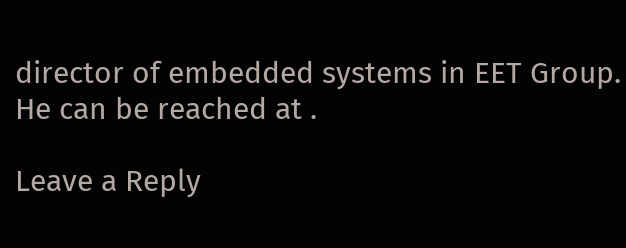director of embedded systems in EET Group. He can be reached at .

Leave a Reply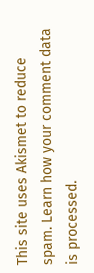This site uses Akismet to reduce spam. Learn how your comment data is processed.